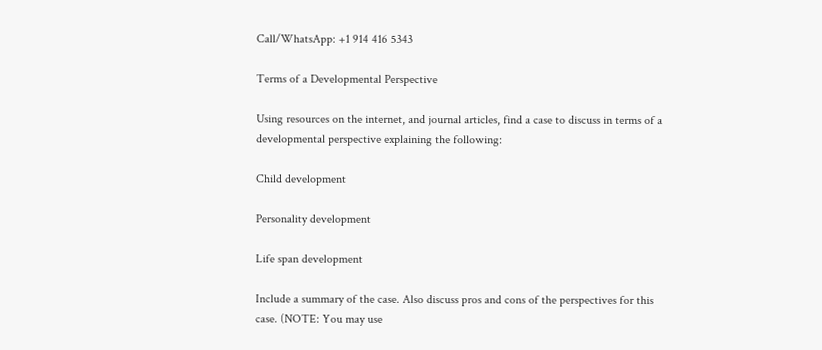Call/WhatsApp: +1 914 416 5343

Terms of a Developmental Perspective

Using resources on the internet, and journal articles, find a case to discuss in terms of a developmental perspective explaining the following:

Child development

Personality development

Life span development

Include a summary of the case. Also discuss pros and cons of the perspectives for this case. (NOTE: You may use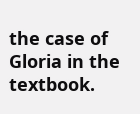the case of Gloria in the textbook.